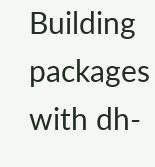Building packages with dh-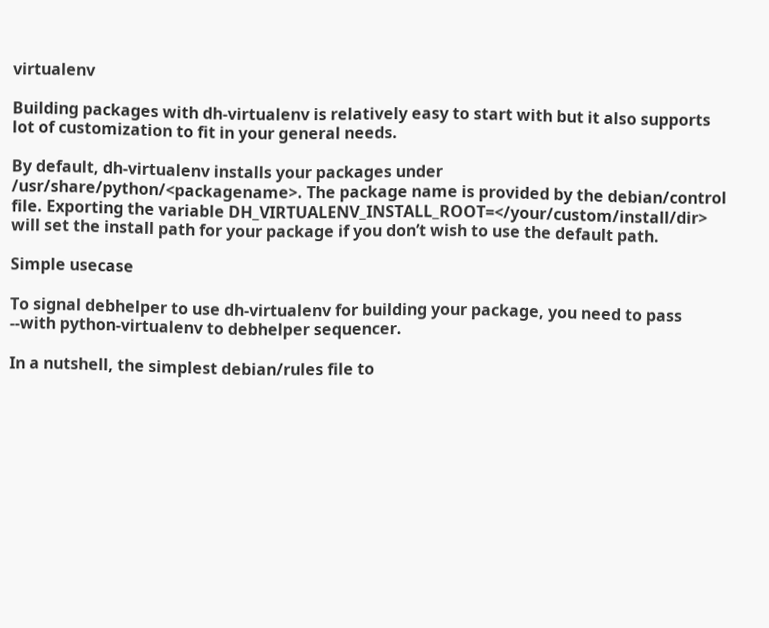virtualenv

Building packages with dh-virtualenv is relatively easy to start with but it also supports lot of customization to fit in your general needs.

By default, dh-virtualenv installs your packages under /usr/share/python/<packagename>. The package name is provided by the debian/control file. Exporting the variable DH_VIRTUALENV_INSTALL_ROOT=</your/custom/install/dir> will set the install path for your package if you don’t wish to use the default path.

Simple usecase

To signal debhelper to use dh-virtualenv for building your package, you need to pass --with python-virtualenv to debhelper sequencer.

In a nutshell, the simplest debian/rules file to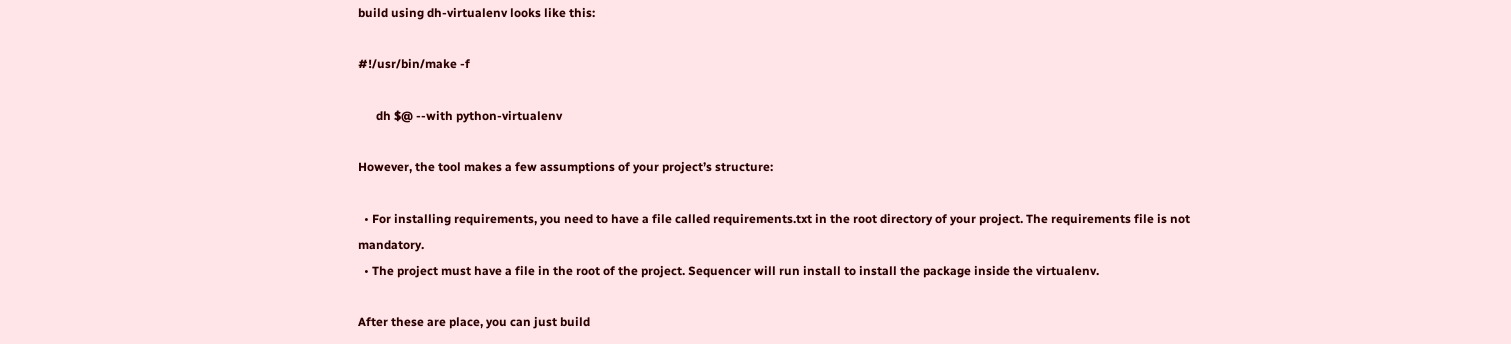build using dh-virtualenv looks like this:

#!/usr/bin/make -f

      dh $@ --with python-virtualenv

However, the tool makes a few assumptions of your project’s structure:

  • For installing requirements, you need to have a file called requirements.txt in the root directory of your project. The requirements file is not mandatory.
  • The project must have a file in the root of the project. Sequencer will run install to install the package inside the virtualenv.

After these are place, you can just build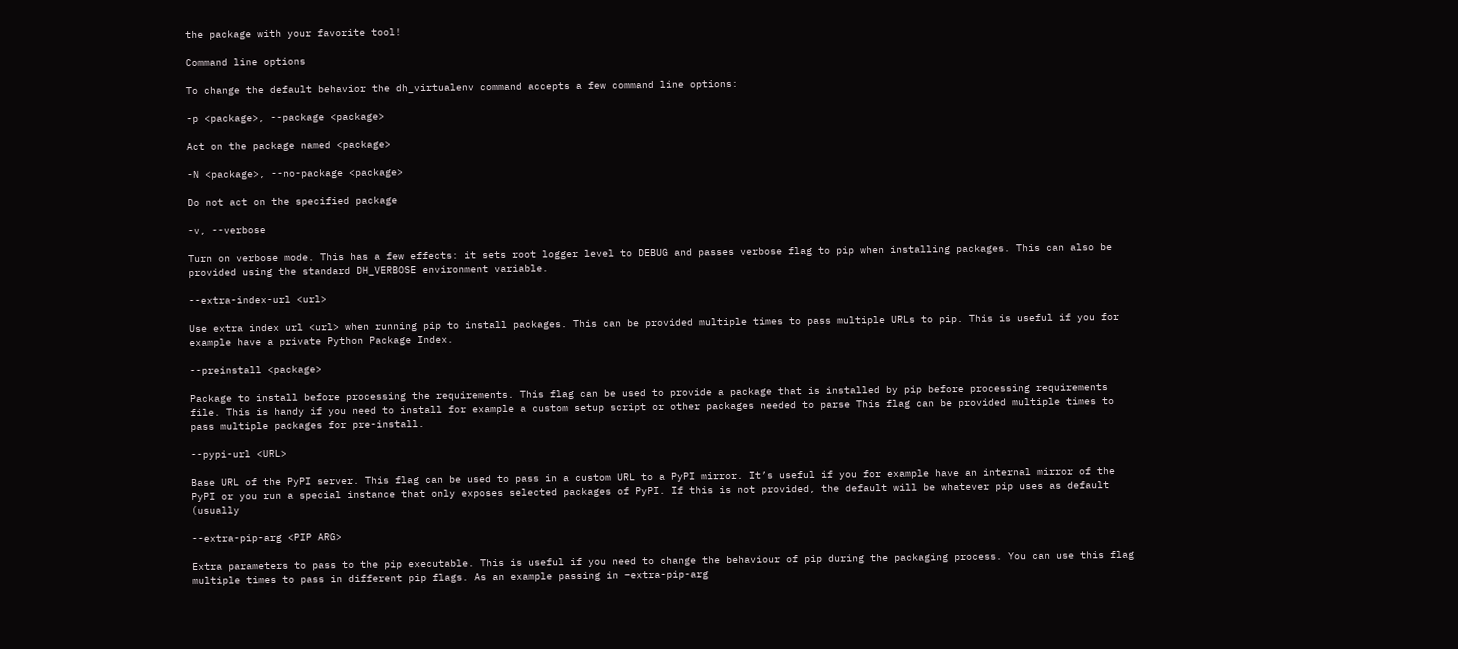the package with your favorite tool!

Command line options

To change the default behavior the dh_virtualenv command accepts a few command line options:

-p <package>, --package <package>

Act on the package named <package>

-N <package>, --no-package <package>

Do not act on the specified package

-v, --verbose

Turn on verbose mode. This has a few effects: it sets root logger level to DEBUG and passes verbose flag to pip when installing packages. This can also be provided using the standard DH_VERBOSE environment variable.

--extra-index-url <url>

Use extra index url <url> when running pip to install packages. This can be provided multiple times to pass multiple URLs to pip. This is useful if you for example have a private Python Package Index.

--preinstall <package>

Package to install before processing the requirements. This flag can be used to provide a package that is installed by pip before processing requirements file. This is handy if you need to install for example a custom setup script or other packages needed to parse This flag can be provided multiple times to pass multiple packages for pre-install.

--pypi-url <URL>

Base URL of the PyPI server. This flag can be used to pass in a custom URL to a PyPI mirror. It’s useful if you for example have an internal mirror of the PyPI or you run a special instance that only exposes selected packages of PyPI. If this is not provided, the default will be whatever pip uses as default (usually

--extra-pip-arg <PIP ARG>

Extra parameters to pass to the pip executable. This is useful if you need to change the behaviour of pip during the packaging process. You can use this flag multiple times to pass in different pip flags. As an example passing in –extra-pip-arg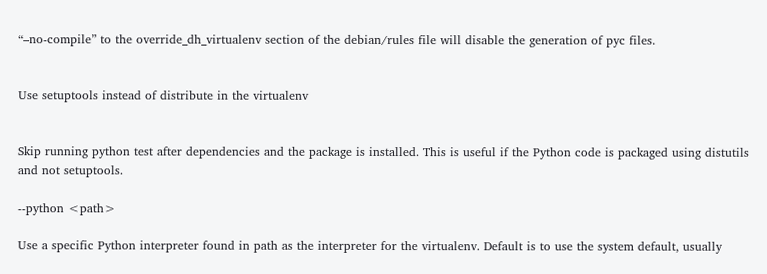“–no-compile” to the override_dh_virtualenv section of the debian/rules file will disable the generation of pyc files.


Use setuptools instead of distribute in the virtualenv


Skip running python test after dependencies and the package is installed. This is useful if the Python code is packaged using distutils and not setuptools.

--python <path>

Use a specific Python interpreter found in path as the interpreter for the virtualenv. Default is to use the system default, usually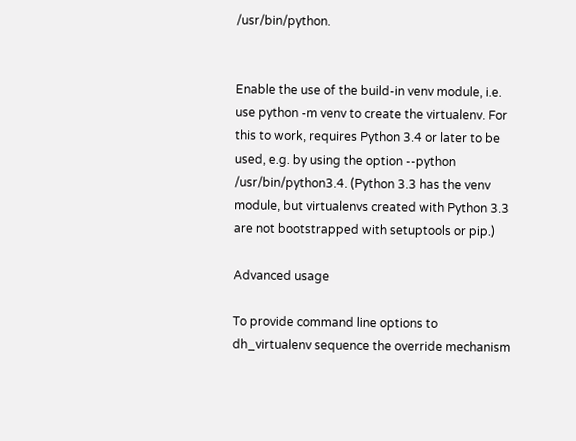/usr/bin/python.


Enable the use of the build-in venv module, i.e. use python -m venv to create the virtualenv. For this to work, requires Python 3.4 or later to be used, e.g. by using the option --python /usr/bin/python3.4. (Python 3.3 has the venv module, but virtualenvs created with Python 3.3 are not bootstrapped with setuptools or pip.)

Advanced usage

To provide command line options to dh_virtualenv sequence the override mechanism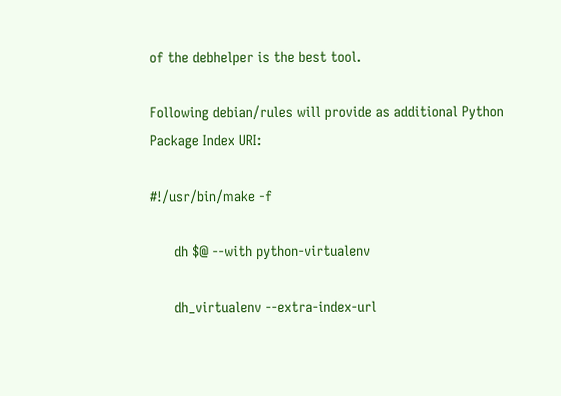of the debhelper is the best tool.

Following debian/rules will provide as additional Python Package Index URI:

#!/usr/bin/make -f

      dh $@ --with python-virtualenv

      dh_virtualenv --extra-index-url